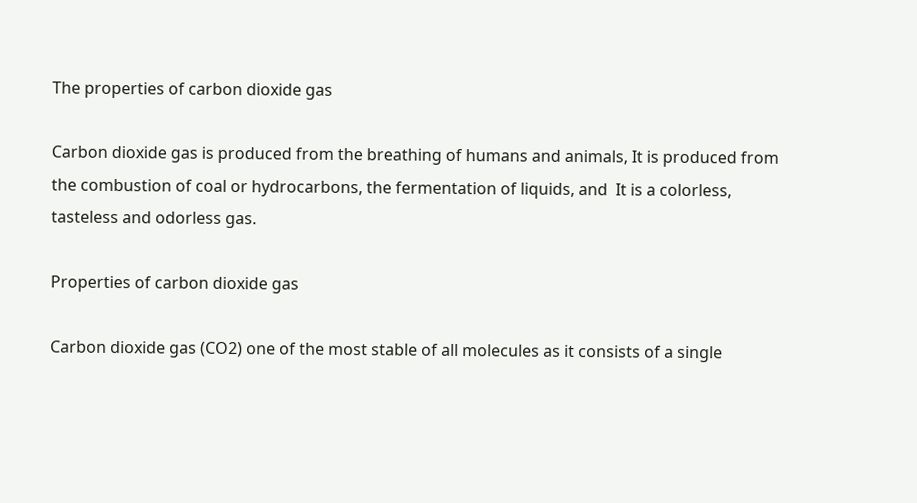The properties of carbon dioxide gas

Carbon dioxide gas is produced from the breathing of humans and animals, It is produced from the combustion of coal or hydrocarbons, the fermentation of liquids, and  It is a colorless, tasteless and odorless gas.

Properties of carbon dioxide gas

Carbon dioxide gas (CO2) one of the most stable of all molecules as it consists of a single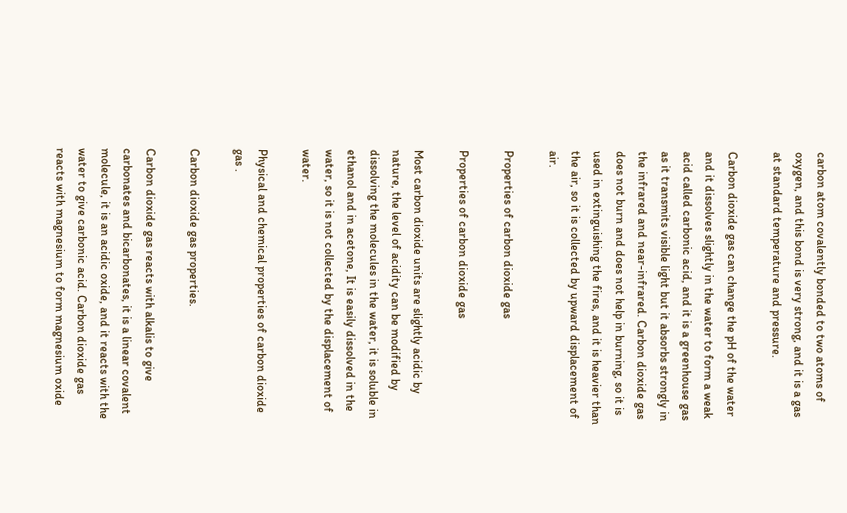carbon atom covalently bonded to two atoms of oxygen, and this bond is very strong, and it is a gas at standard temperature and pressure.

Carbon dioxide gas can change the pH of the water and it dissolves slightly in the water to form a weak acid called carbonic acid, and it is a greenhouse gas as it transmits visible light but it absorbs strongly in the infrared and near-infrared. Carbon dioxide gas does not burn and does not help in burning, so it is used in extinguishing the fires, and it is heavier than the air, so it is collected by upward displacement of air.

Properties of carbon dioxide gas

Properties of carbon dioxide gas

Most carbon dioxide units are slightly acidic by nature, the level of acidity can be modified by dissolving the molecules in the water, it is soluble in ethanol and in acetone, It is easily dissolved in the water, so it is not collected by the displacement of water.

Physical and chemical properties of carbon dioxide gas .

Carbon dioxide gas properties.

Carbon dioxide gas reacts with alkalis to give carbonates and bicarbonates, it is a linear covalent molecule, it is an acidic oxide, and it reacts with the water to give carbonic acid. Carbon dioxide gas reacts with magnesium to form magnesium oxide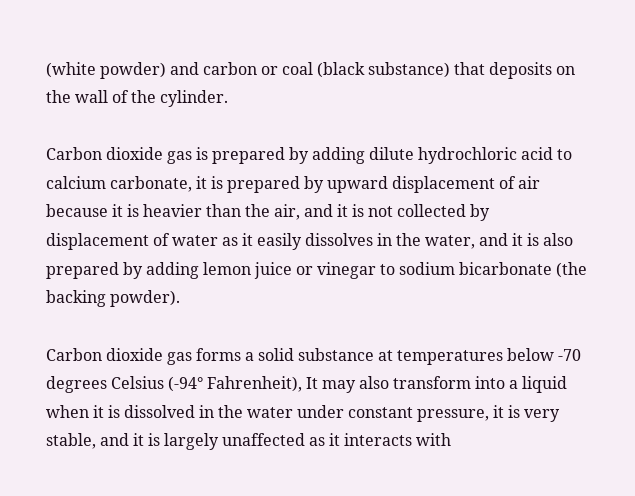(white powder) and carbon or coal (black substance) that deposits on the wall of the cylinder.

Carbon dioxide gas is prepared by adding dilute hydrochloric acid to calcium carbonate, it is prepared by upward displacement of air because it is heavier than the air, and it is not collected by displacement of water as it easily dissolves in the water, and it is also prepared by adding lemon juice or vinegar to sodium bicarbonate (the backing powder).

Carbon dioxide gas forms a solid substance at temperatures below -70 degrees Celsius (-94° Fahrenheit), It may also transform into a liquid when it is dissolved in the water under constant pressure, it is very stable, and it is largely unaffected as it interacts with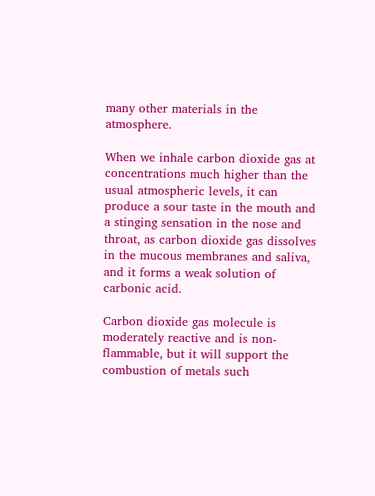many other materials in the atmosphere.

When we inhale carbon dioxide gas at concentrations much higher than the usual atmospheric levels, it can produce a sour taste in the mouth and a stinging sensation in the nose and throat, as carbon dioxide gas dissolves in the mucous membranes and saliva, and it forms a weak solution of carbonic acid.

Carbon dioxide gas molecule is moderately reactive and is non-flammable, but it will support the combustion of metals such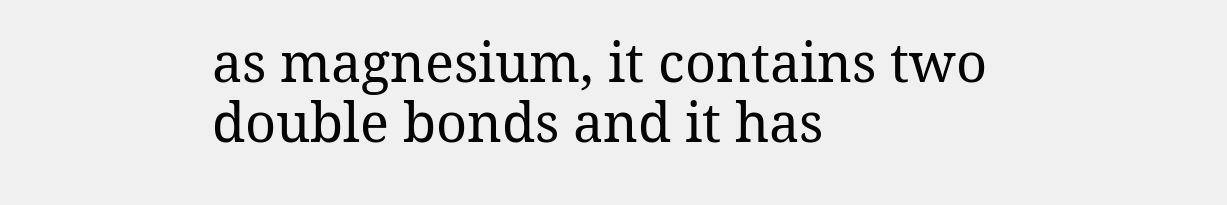as magnesium, it contains two double bonds and it has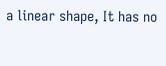a linear shape, It has no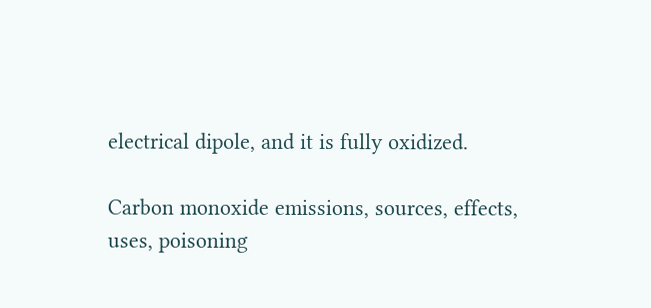electrical dipole, and it is fully oxidized.

Carbon monoxide emissions, sources, effects, uses, poisoning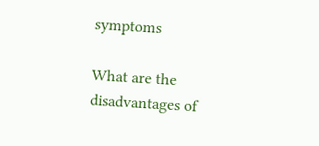symptoms

What are the disadvantages of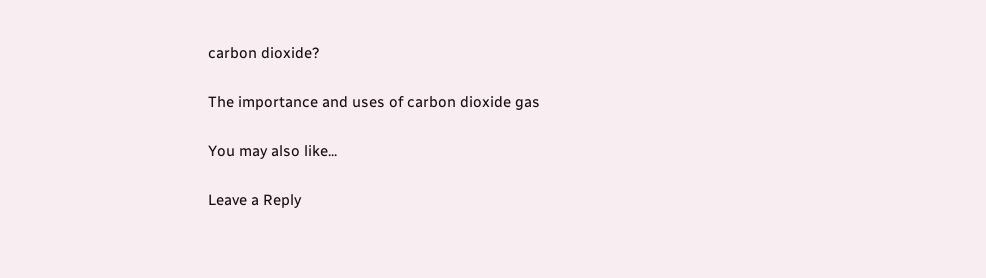carbon dioxide?

The importance and uses of carbon dioxide gas

You may also like...

Leave a Reply